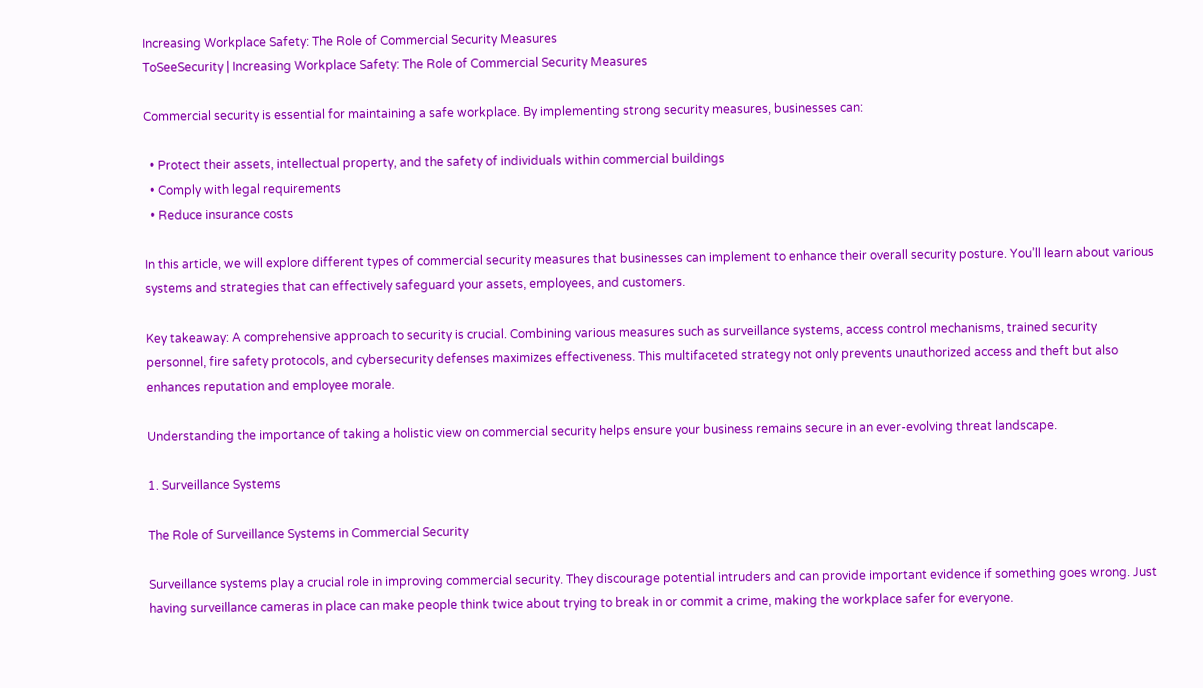Increasing Workplace Safety: The Role of Commercial Security Measures
ToSeeSecurity | Increasing Workplace Safety: The Role of Commercial Security Measures

Commercial security is essential for maintaining a safe workplace. By implementing strong security measures, businesses can:

  • Protect their assets, intellectual property, and the safety of individuals within commercial buildings
  • Comply with legal requirements
  • Reduce insurance costs

In this article, we will explore different types of commercial security measures that businesses can implement to enhance their overall security posture. You’ll learn about various systems and strategies that can effectively safeguard your assets, employees, and customers.

Key takeaway: A comprehensive approach to security is crucial. Combining various measures such as surveillance systems, access control mechanisms, trained security personnel, fire safety protocols, and cybersecurity defenses maximizes effectiveness. This multifaceted strategy not only prevents unauthorized access and theft but also enhances reputation and employee morale.

Understanding the importance of taking a holistic view on commercial security helps ensure your business remains secure in an ever-evolving threat landscape.

1. Surveillance Systems

The Role of Surveillance Systems in Commercial Security

Surveillance systems play a crucial role in improving commercial security. They discourage potential intruders and can provide important evidence if something goes wrong. Just having surveillance cameras in place can make people think twice about trying to break in or commit a crime, making the workplace safer for everyone.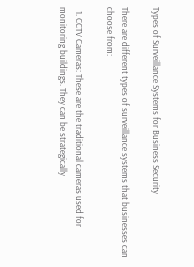Types of Surveillance Systems for Business Security

There are different types of surveillance systems that businesses can choose from:

  1. CCTV Cameras: These are the traditional cameras used for monitoring buildings. They can be strategically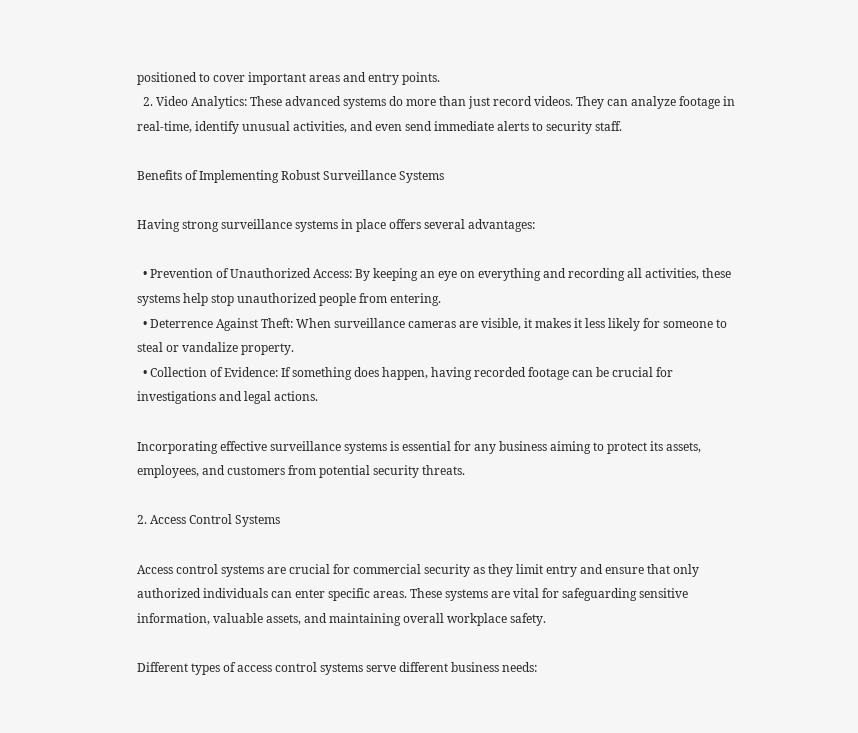positioned to cover important areas and entry points.
  2. Video Analytics: These advanced systems do more than just record videos. They can analyze footage in real-time, identify unusual activities, and even send immediate alerts to security staff.

Benefits of Implementing Robust Surveillance Systems

Having strong surveillance systems in place offers several advantages:

  • Prevention of Unauthorized Access: By keeping an eye on everything and recording all activities, these systems help stop unauthorized people from entering.
  • Deterrence Against Theft: When surveillance cameras are visible, it makes it less likely for someone to steal or vandalize property.
  • Collection of Evidence: If something does happen, having recorded footage can be crucial for investigations and legal actions.

Incorporating effective surveillance systems is essential for any business aiming to protect its assets, employees, and customers from potential security threats.

2. Access Control Systems

Access control systems are crucial for commercial security as they limit entry and ensure that only authorized individuals can enter specific areas. These systems are vital for safeguarding sensitive information, valuable assets, and maintaining overall workplace safety.

Different types of access control systems serve different business needs: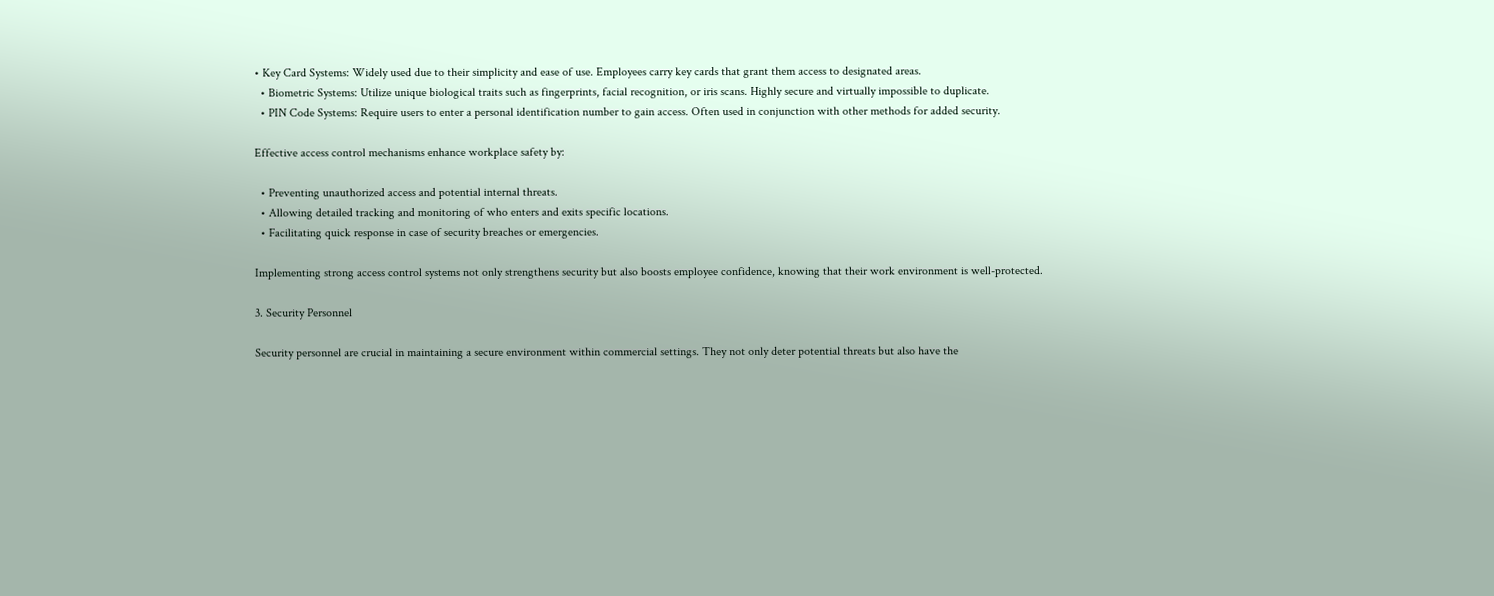• Key Card Systems: Widely used due to their simplicity and ease of use. Employees carry key cards that grant them access to designated areas.
  • Biometric Systems: Utilize unique biological traits such as fingerprints, facial recognition, or iris scans. Highly secure and virtually impossible to duplicate.
  • PIN Code Systems: Require users to enter a personal identification number to gain access. Often used in conjunction with other methods for added security.

Effective access control mechanisms enhance workplace safety by:

  • Preventing unauthorized access and potential internal threats.
  • Allowing detailed tracking and monitoring of who enters and exits specific locations.
  • Facilitating quick response in case of security breaches or emergencies.

Implementing strong access control systems not only strengthens security but also boosts employee confidence, knowing that their work environment is well-protected.

3. Security Personnel

Security personnel are crucial in maintaining a secure environment within commercial settings. They not only deter potential threats but also have the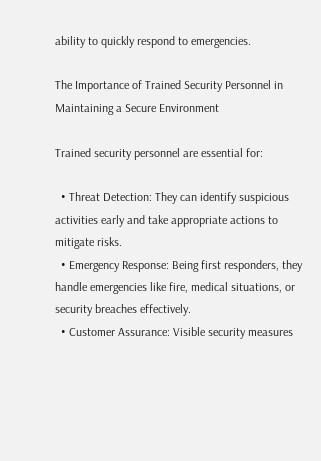ability to quickly respond to emergencies.

The Importance of Trained Security Personnel in Maintaining a Secure Environment

Trained security personnel are essential for:

  • Threat Detection: They can identify suspicious activities early and take appropriate actions to mitigate risks.
  • Emergency Response: Being first responders, they handle emergencies like fire, medical situations, or security breaches effectively.
  • Customer Assurance: Visible security measures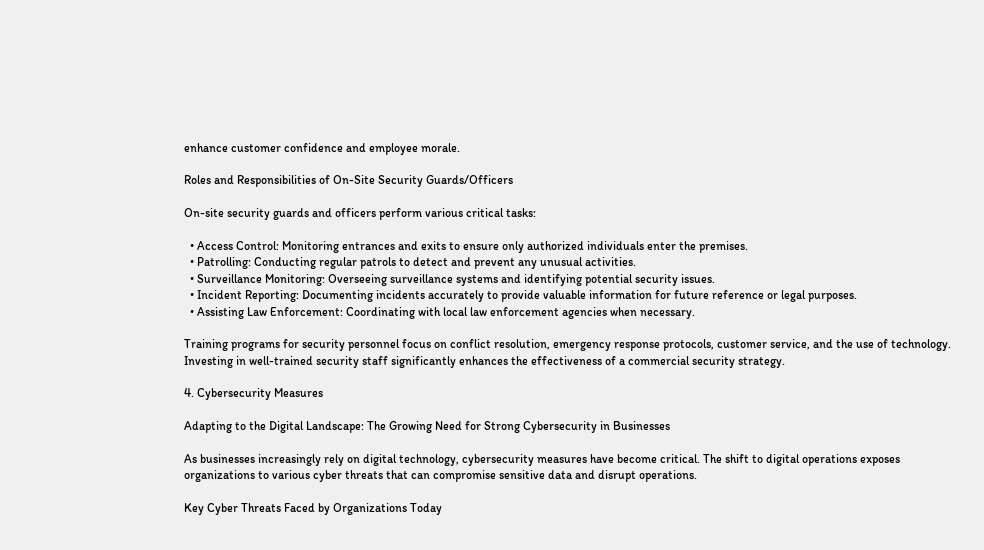enhance customer confidence and employee morale.

Roles and Responsibilities of On-Site Security Guards/Officers

On-site security guards and officers perform various critical tasks:

  • Access Control: Monitoring entrances and exits to ensure only authorized individuals enter the premises.
  • Patrolling: Conducting regular patrols to detect and prevent any unusual activities.
  • Surveillance Monitoring: Overseeing surveillance systems and identifying potential security issues.
  • Incident Reporting: Documenting incidents accurately to provide valuable information for future reference or legal purposes.
  • Assisting Law Enforcement: Coordinating with local law enforcement agencies when necessary.

Training programs for security personnel focus on conflict resolution, emergency response protocols, customer service, and the use of technology. Investing in well-trained security staff significantly enhances the effectiveness of a commercial security strategy.

4. Cybersecurity Measures

Adapting to the Digital Landscape: The Growing Need for Strong Cybersecurity in Businesses

As businesses increasingly rely on digital technology, cybersecurity measures have become critical. The shift to digital operations exposes organizations to various cyber threats that can compromise sensitive data and disrupt operations.

Key Cyber Threats Faced by Organizations Today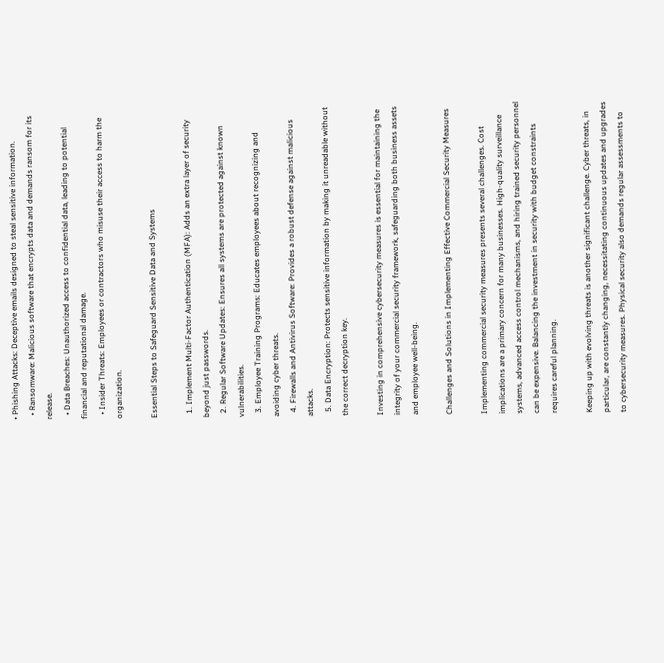• Phishing Attacks: Deceptive emails designed to steal sensitive information.
  • Ransomware: Malicious software that encrypts data and demands ransom for its release.
  • Data Breaches: Unauthorized access to confidential data, leading to potential financial and reputational damage.
  • Insider Threats: Employees or contractors who misuse their access to harm the organization.

Essential Steps to Safeguard Sensitive Data and Systems

  1. Implement Multi-Factor Authentication (MFA): Adds an extra layer of security beyond just passwords.
  2. Regular Software Updates: Ensures all systems are protected against known vulnerabilities.
  3. Employee Training Programs: Educates employees about recognizing and avoiding cyber threats.
  4. Firewalls and Antivirus Software: Provides a robust defense against malicious attacks.
  5. Data Encryption: Protects sensitive information by making it unreadable without the correct decryption key.

Investing in comprehensive cybersecurity measures is essential for maintaining the integrity of your commercial security framework, safeguarding both business assets and employee well-being.

Challenges and Solutions in Implementing Effective Commercial Security Measures

Implementing commercial security measures presents several challenges. Cost implications are a primary concern for many businesses. High-quality surveillance systems, advanced access control mechanisms, and hiring trained security personnel can be expensive. Balancing the investment in security with budget constraints requires careful planning.

Keeping up with evolving threats is another significant challenge. Cyber threats, in particular, are constantly changing, necessitating continuous updates and upgrades to cybersecurity measures. Physical security also demands regular assessments to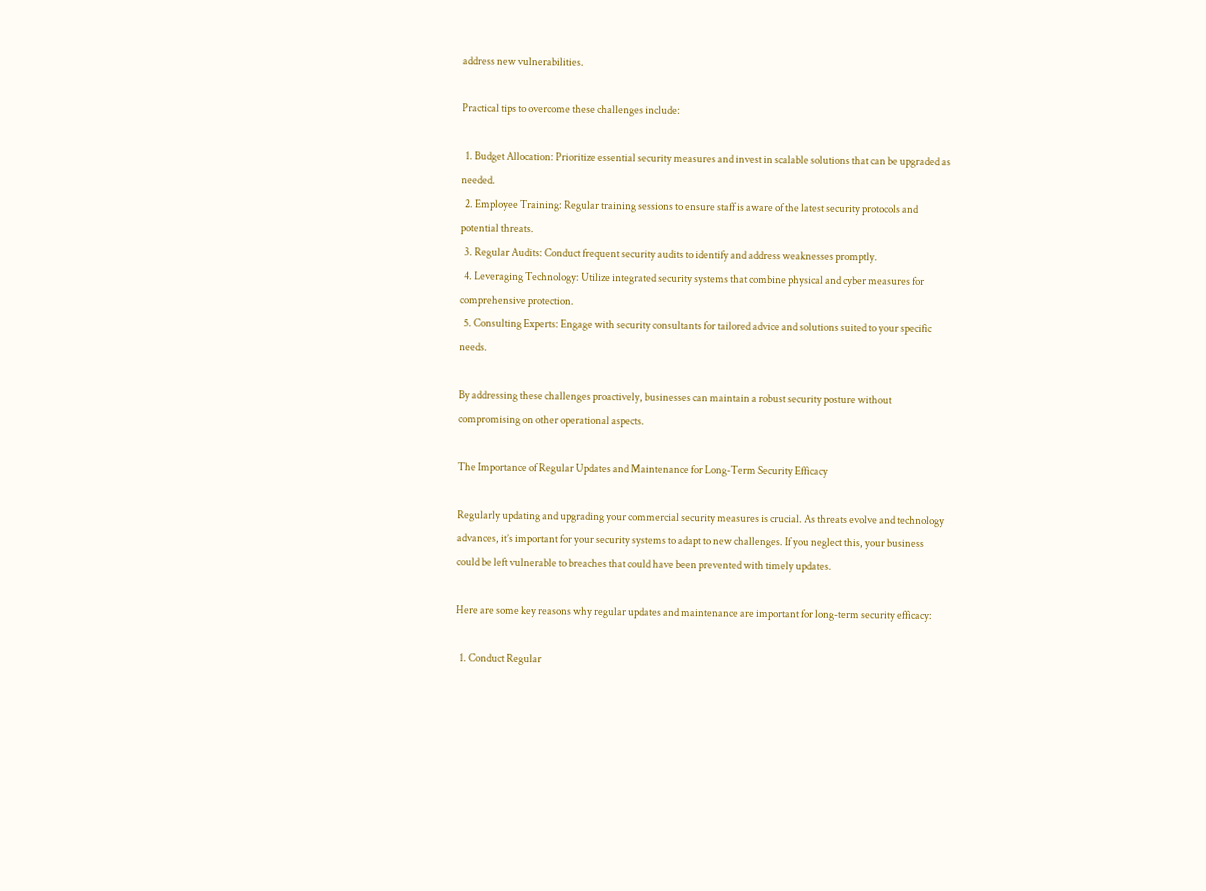address new vulnerabilities.

Practical tips to overcome these challenges include:

  1. Budget Allocation: Prioritize essential security measures and invest in scalable solutions that can be upgraded as needed.
  2. Employee Training: Regular training sessions to ensure staff is aware of the latest security protocols and potential threats.
  3. Regular Audits: Conduct frequent security audits to identify and address weaknesses promptly.
  4. Leveraging Technology: Utilize integrated security systems that combine physical and cyber measures for comprehensive protection.
  5. Consulting Experts: Engage with security consultants for tailored advice and solutions suited to your specific needs.

By addressing these challenges proactively, businesses can maintain a robust security posture without compromising on other operational aspects.

The Importance of Regular Updates and Maintenance for Long-Term Security Efficacy

Regularly updating and upgrading your commercial security measures is crucial. As threats evolve and technology advances, it’s important for your security systems to adapt to new challenges. If you neglect this, your business could be left vulnerable to breaches that could have been prevented with timely updates.

Here are some key reasons why regular updates and maintenance are important for long-term security efficacy:

  1. Conduct Regular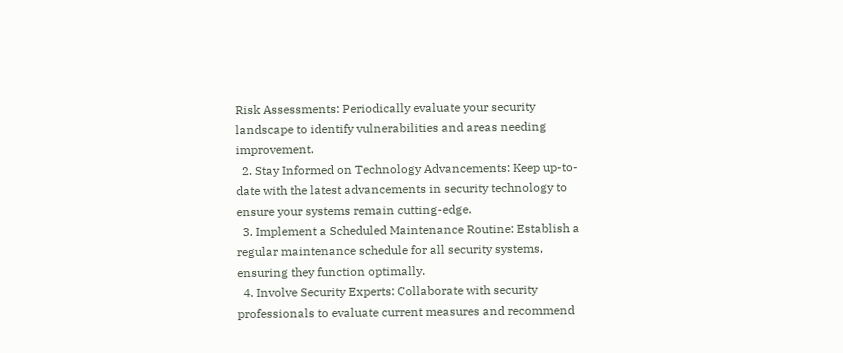Risk Assessments: Periodically evaluate your security landscape to identify vulnerabilities and areas needing improvement.
  2. Stay Informed on Technology Advancements: Keep up-to-date with the latest advancements in security technology to ensure your systems remain cutting-edge.
  3. Implement a Scheduled Maintenance Routine: Establish a regular maintenance schedule for all security systems, ensuring they function optimally.
  4. Involve Security Experts: Collaborate with security professionals to evaluate current measures and recommend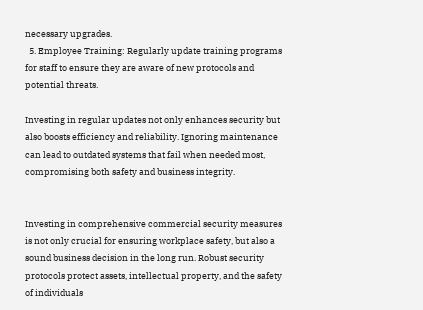necessary upgrades.
  5. Employee Training: Regularly update training programs for staff to ensure they are aware of new protocols and potential threats.

Investing in regular updates not only enhances security but also boosts efficiency and reliability. Ignoring maintenance can lead to outdated systems that fail when needed most, compromising both safety and business integrity.


Investing in comprehensive commercial security measures is not only crucial for ensuring workplace safety, but also a sound business decision in the long run. Robust security protocols protect assets, intellectual property, and the safety of individuals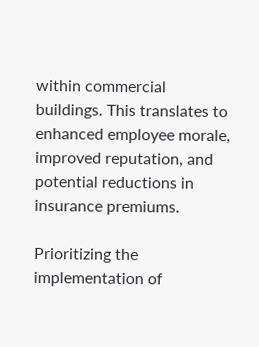within commercial buildings. This translates to enhanced employee morale, improved reputation, and potential reductions in insurance premiums.

Prioritizing the implementation of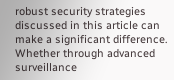robust security strategies discussed in this article can make a significant difference. Whether through advanced surveillance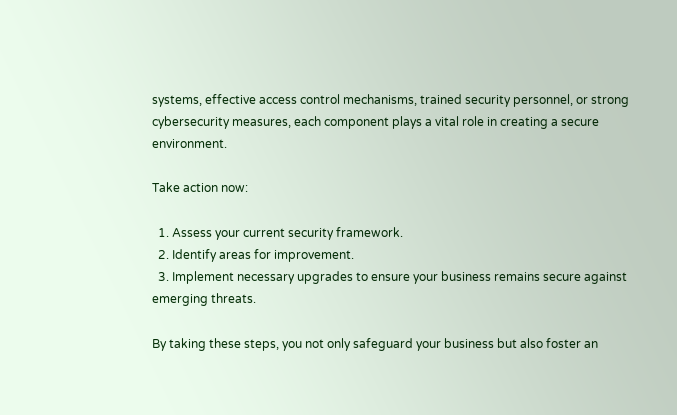systems, effective access control mechanisms, trained security personnel, or strong cybersecurity measures, each component plays a vital role in creating a secure environment.

Take action now:

  1. Assess your current security framework.
  2. Identify areas for improvement.
  3. Implement necessary upgrades to ensure your business remains secure against emerging threats.

By taking these steps, you not only safeguard your business but also foster an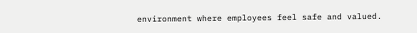environment where employees feel safe and valued.